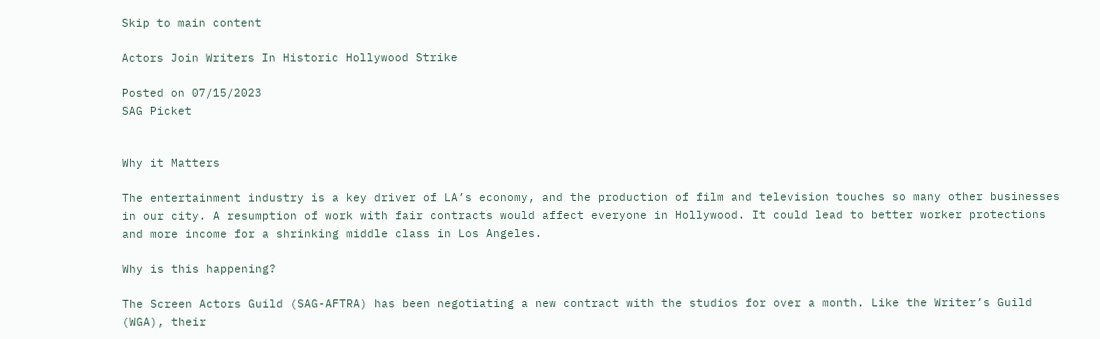Skip to main content

Actors Join Writers In Historic Hollywood Strike

Posted on 07/15/2023
SAG Picket


Why it Matters

The entertainment industry is a key driver of LA’s economy, and the production of film and television touches so many other businesses in our city. A resumption of work with fair contracts would affect everyone in Hollywood. It could lead to better worker protections and more income for a shrinking middle class in Los Angeles.

Why is this happening?

The Screen Actors Guild (SAG-AFTRA) has been negotiating a new contract with the studios for over a month. Like the Writer’s Guild (WGA), their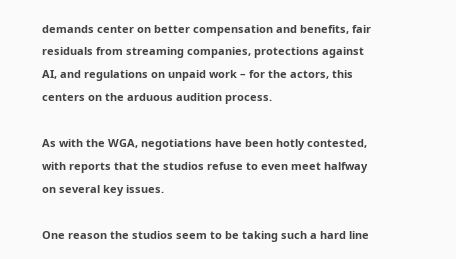demands center on better compensation and benefits, fair residuals from streaming companies, protections against AI, and regulations on unpaid work – for the actors, this centers on the arduous audition process.

As with the WGA, negotiations have been hotly contested, with reports that the studios refuse to even meet halfway on several key issues.

One reason the studios seem to be taking such a hard line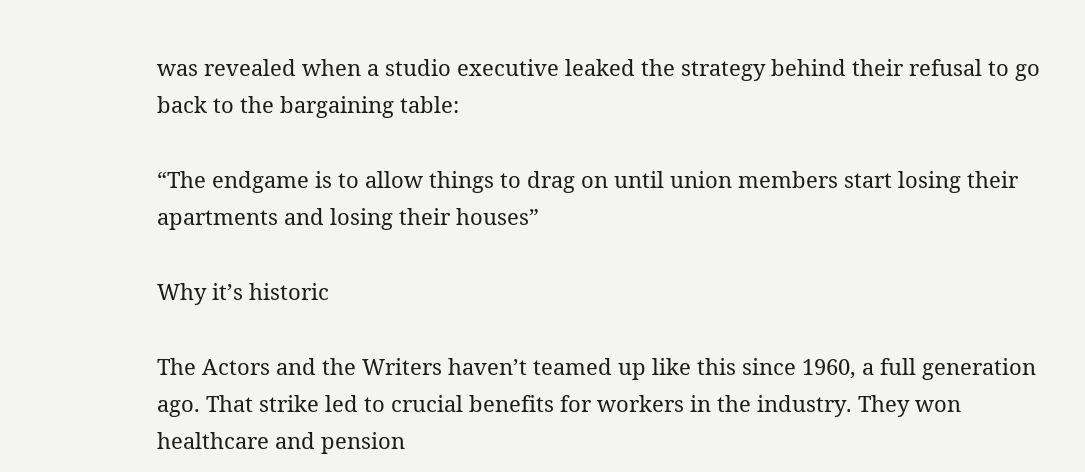was revealed when a studio executive leaked the strategy behind their refusal to go back to the bargaining table:

“The endgame is to allow things to drag on until union members start losing their apartments and losing their houses”

Why it’s historic

The Actors and the Writers haven’t teamed up like this since 1960, a full generation ago. That strike led to crucial benefits for workers in the industry. They won healthcare and pension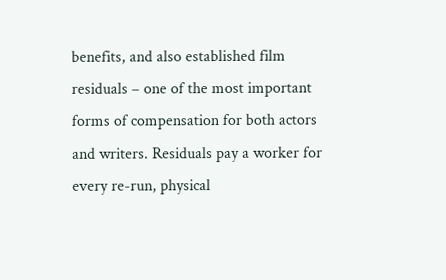benefits, and also established film residuals – one of the most important forms of compensation for both actors and writers. Residuals pay a worker for every re-run, physical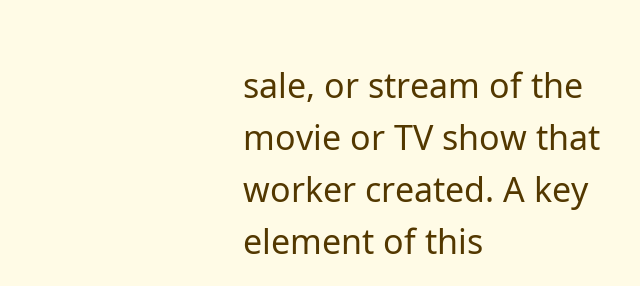sale, or stream of the movie or TV show that worker created. A key element of this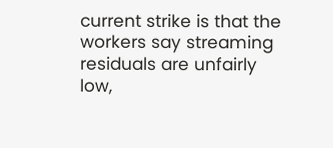current strike is that the workers say streaming residuals are unfairly low,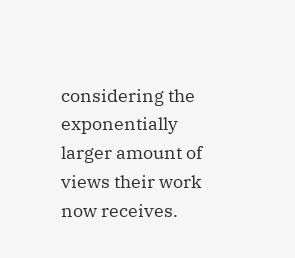considering the exponentially larger amount of views their work now receives.